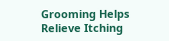Grooming Helps Relieve Itching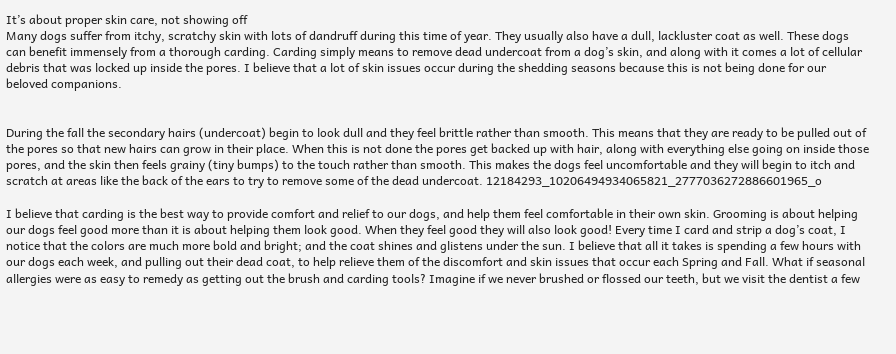It’s about proper skin care, not showing off
Many dogs suffer from itchy, scratchy skin with lots of dandruff during this time of year. They usually also have a dull, lackluster coat as well. These dogs can benefit immensely from a thorough carding. Carding simply means to remove dead undercoat from a dog’s skin, and along with it comes a lot of cellular debris that was locked up inside the pores. I believe that a lot of skin issues occur during the shedding seasons because this is not being done for our beloved companions.


During the fall the secondary hairs (undercoat) begin to look dull and they feel brittle rather than smooth. This means that they are ready to be pulled out of the pores so that new hairs can grow in their place. When this is not done the pores get backed up with hair, along with everything else going on inside those pores, and the skin then feels grainy (tiny bumps) to the touch rather than smooth. This makes the dogs feel uncomfortable and they will begin to itch and scratch at areas like the back of the ears to try to remove some of the dead undercoat. 12184293_10206494934065821_2777036272886601965_o

I believe that carding is the best way to provide comfort and relief to our dogs, and help them feel comfortable in their own skin. Grooming is about helping our dogs feel good more than it is about helping them look good. When they feel good they will also look good! Every time I card and strip a dog’s coat, I notice that the colors are much more bold and bright; and the coat shines and glistens under the sun. I believe that all it takes is spending a few hours with our dogs each week, and pulling out their dead coat, to help relieve them of the discomfort and skin issues that occur each Spring and Fall. What if seasonal allergies were as easy to remedy as getting out the brush and carding tools? Imagine if we never brushed or flossed our teeth, but we visit the dentist a few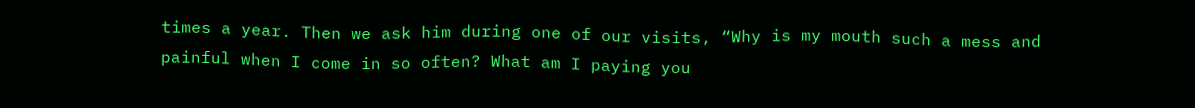times a year. Then we ask him during one of our visits, “Why is my mouth such a mess and painful when I come in so often? What am I paying you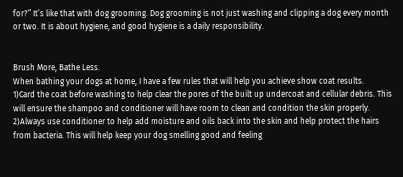for?” It’s like that with dog grooming. Dog grooming is not just washing and clipping a dog every month or two. It is about hygiene, and good hygiene is a daily responsibility.


Brush More, Bathe Less.
When bathing your dogs at home, I have a few rules that will help you achieve show coat results.
1)Card the coat before washing to help clear the pores of the built up undercoat and cellular debris. This will ensure the shampoo and conditioner will have room to clean and condition the skin properly.
2)Always use conditioner to help add moisture and oils back into the skin and help protect the hairs from bacteria. This will help keep your dog smelling good and feeling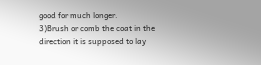good for much longer.
3)Brush or comb the coat in the direction it is supposed to lay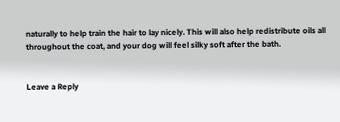naturally to help train the hair to lay nicely. This will also help redistribute oils all throughout the coat, and your dog will feel silky soft after the bath.


Leave a Reply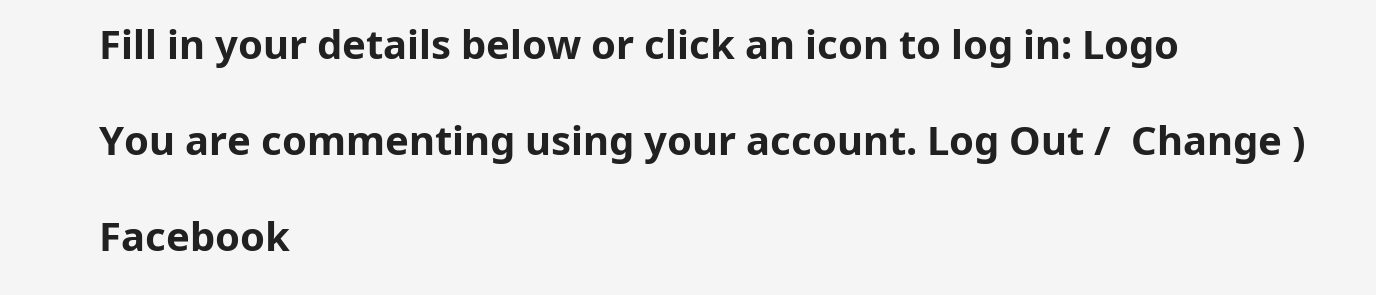Fill in your details below or click an icon to log in: Logo

You are commenting using your account. Log Out /  Change )

Facebook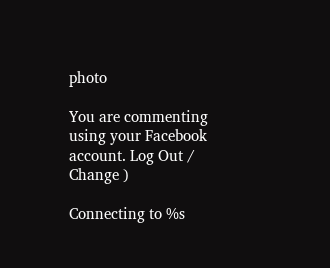photo

You are commenting using your Facebook account. Log Out /  Change )

Connecting to %s